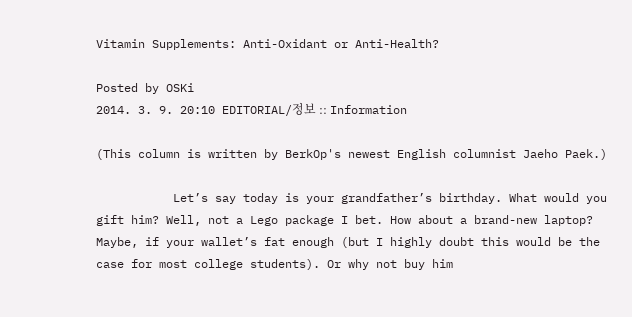Vitamin Supplements: Anti-Oxidant or Anti-Health?

Posted by OSKi
2014. 3. 9. 20:10 EDITORIAL/정보 :: Information

(This column is written by BerkOp's newest English columnist Jaeho Paek.)

           Let’s say today is your grandfather’s birthday. What would you gift him? Well, not a Lego package I bet. How about a brand-new laptop? Maybe, if your wallet’s fat enough (but I highly doubt this would be the case for most college students). Or why not buy him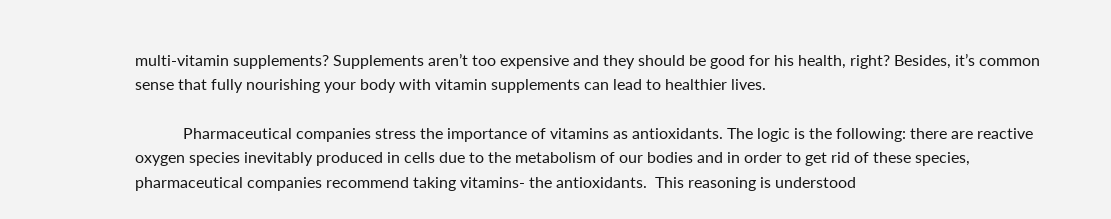multi-vitamin supplements? Supplements aren’t too expensive and they should be good for his health, right? Besides, it’s common sense that fully nourishing your body with vitamin supplements can lead to healthier lives.

            Pharmaceutical companies stress the importance of vitamins as antioxidants. The logic is the following: there are reactive oxygen species inevitably produced in cells due to the metabolism of our bodies and in order to get rid of these species, pharmaceutical companies recommend taking vitamins- the antioxidants.  This reasoning is understood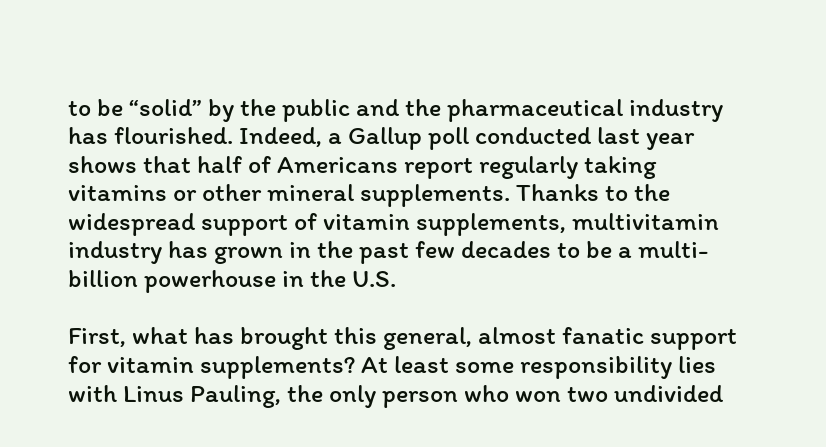to be “solid” by the public and the pharmaceutical industry has flourished. Indeed, a Gallup poll conducted last year shows that half of Americans report regularly taking vitamins or other mineral supplements. Thanks to the widespread support of vitamin supplements, multivitamin industry has grown in the past few decades to be a multi-billion powerhouse in the U.S.

First, what has brought this general, almost fanatic support for vitamin supplements? At least some responsibility lies with Linus Pauling, the only person who won two undivided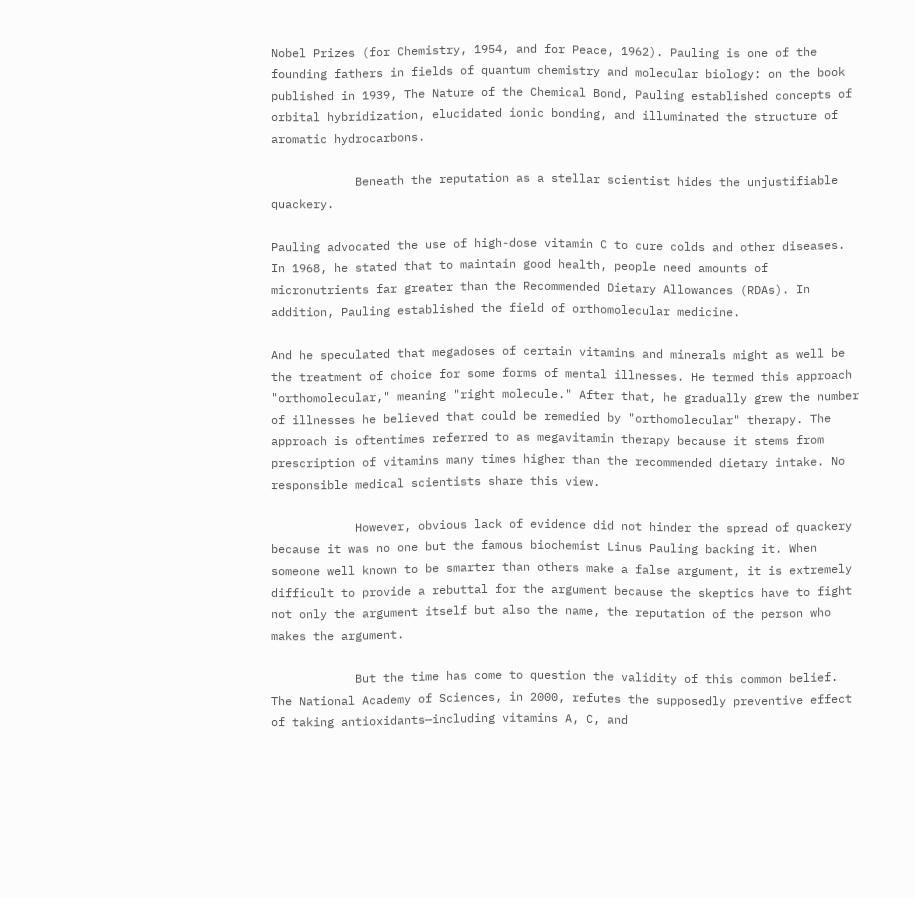Nobel Prizes (for Chemistry, 1954, and for Peace, 1962). Pauling is one of the founding fathers in fields of quantum chemistry and molecular biology: on the book published in 1939, The Nature of the Chemical Bond, Pauling established concepts of orbital hybridization, elucidated ionic bonding, and illuminated the structure of aromatic hydrocarbons.

            Beneath the reputation as a stellar scientist hides the unjustifiable quackery.

Pauling advocated the use of high-dose vitamin C to cure colds and other diseases. In 1968, he stated that to maintain good health, people need amounts of micronutrients far greater than the Recommended Dietary Allowances (RDAs). In addition, Pauling established the field of orthomolecular medicine.

And he speculated that megadoses of certain vitamins and minerals might as well be the treatment of choice for some forms of mental illnesses. He termed this approach "orthomolecular," meaning "right molecule." After that, he gradually grew the number of illnesses he believed that could be remedied by "orthomolecular" therapy. The approach is oftentimes referred to as megavitamin therapy because it stems from prescription of vitamins many times higher than the recommended dietary intake. No responsible medical scientists share this view.

            However, obvious lack of evidence did not hinder the spread of quackery because it was no one but the famous biochemist Linus Pauling backing it. When someone well known to be smarter than others make a false argument, it is extremely difficult to provide a rebuttal for the argument because the skeptics have to fight not only the argument itself but also the name, the reputation of the person who makes the argument.

            But the time has come to question the validity of this common belief. The National Academy of Sciences, in 2000, refutes the supposedly preventive effect of taking antioxidants—including vitamins A, C, and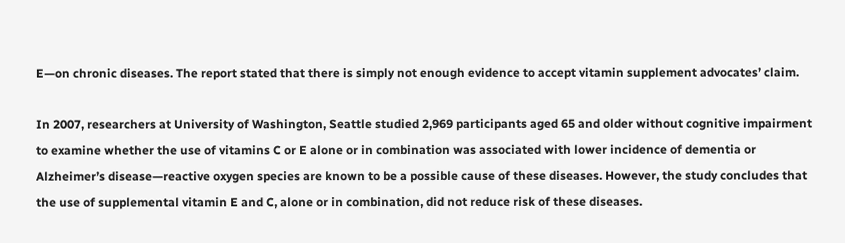E—on chronic diseases. The report stated that there is simply not enough evidence to accept vitamin supplement advocates’ claim.

In 2007, researchers at University of Washington, Seattle studied 2,969 participants aged 65 and older without cognitive impairment to examine whether the use of vitamins C or E alone or in combination was associated with lower incidence of dementia or Alzheimer’s disease—reactive oxygen species are known to be a possible cause of these diseases. However, the study concludes that the use of supplemental vitamin E and C, alone or in combination, did not reduce risk of these diseases.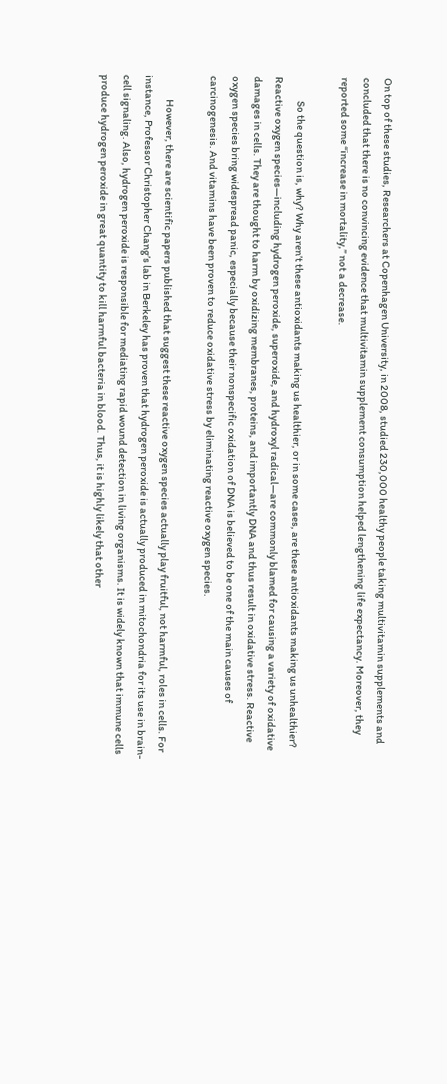On top of these studies, Researchers at Copenhagen University, in 2008, studied 230,000 healthy people taking multivitamin supplements and concluded that there is no convincing evidence that multivitamin supplement consumption helped lengthening life expectancy. Moreover, they reported some “increase in mortality,” not a decrease.

            So the question is, why? Why aren’t these antioxidants making us healthier, or in some cases, are these antioxidants making us unhealthier? Reactive oxygen species—including hydrogen peroxide, superoxide, and hydroxyl radical—are commonly blamed for causing a variety of oxidative damages in cells. They are thought to harm by oxidizing membranes, proteins, and importantly DNA and thus result in oxidative stress. Reactive oxygen species bring widespread panic, especially because their nonspecific oxidation of DNA is believed to be one of the main causes of carcinogenesis. And vitamins have been proven to reduce oxidative stress by eliminating reactive oxygen species.

            However, there are scientific papers published that suggest these reactive oxygen species actually play fruitful, not harmful, roles in cells. For instance, Professor Christopher Chang’s lab in Berkeley has proven that hydrogen peroxide is actually produced in mitochondria for its use in brain-cell signaling. Also, hydrogen peroxide is responsible for mediating rapid wound detection in living organisms. It is widely known that immune cells produce hydrogen peroxide in great quantity to kill harmful bacteria in blood. Thus, it is highly likely that other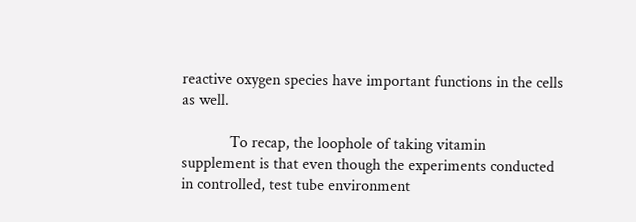reactive oxygen species have important functions in the cells as well.

            To recap, the loophole of taking vitamin supplement is that even though the experiments conducted in controlled, test tube environment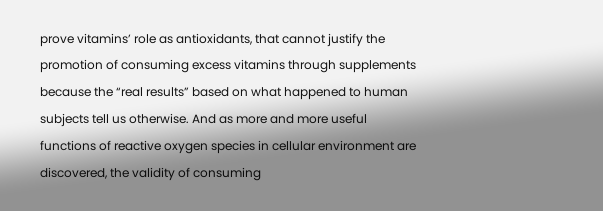prove vitamins’ role as antioxidants, that cannot justify the promotion of consuming excess vitamins through supplements because the “real results” based on what happened to human subjects tell us otherwise. And as more and more useful functions of reactive oxygen species in cellular environment are discovered, the validity of consuming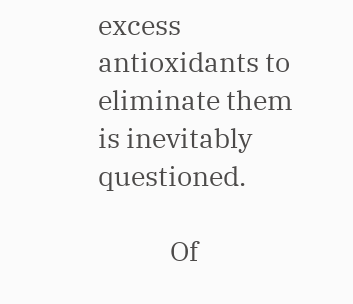excess antioxidants to eliminate them is inevitably questioned.

            Of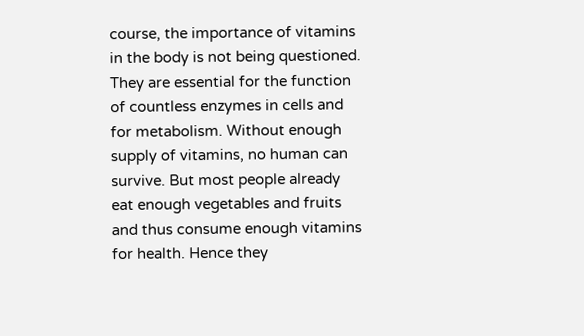course, the importance of vitamins in the body is not being questioned. They are essential for the function of countless enzymes in cells and for metabolism. Without enough supply of vitamins, no human can survive. But most people already eat enough vegetables and fruits and thus consume enough vitamins for health. Hence they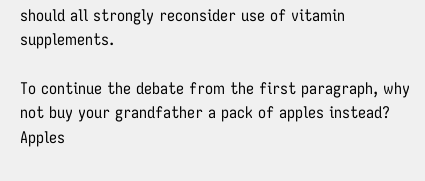should all strongly reconsider use of vitamin supplements.

To continue the debate from the first paragraph, why not buy your grandfather a pack of apples instead? Apples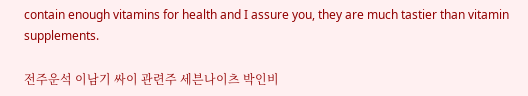contain enough vitamins for health and I assure you, they are much tastier than vitamin supplements.

전주운석 이남기 싸이 관련주 세븐나이츠 박인비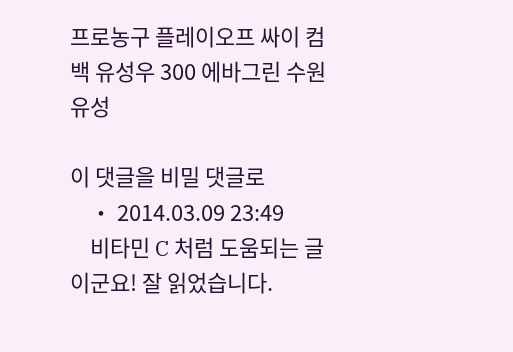프로농구 플레이오프 싸이 컴백 유성우 300 에바그린 수원 유성

이 댓글을 비밀 댓글로
    • 2014.03.09 23:49
    비타민 C 처럼 도움되는 글이군요! 잘 읽었습니다.